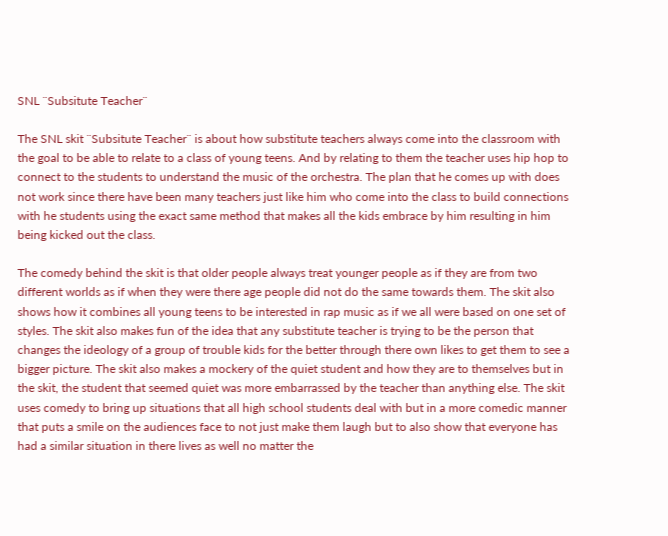SNL ¨Subsitute Teacher¨

The SNL skit ¨Subsitute Teacher¨ is about how substitute teachers always come into the classroom with the goal to be able to relate to a class of young teens. And by relating to them the teacher uses hip hop to connect to the students to understand the music of the orchestra. The plan that he comes up with does not work since there have been many teachers just like him who come into the class to build connections with he students using the exact same method that makes all the kids embrace by him resulting in him being kicked out the class.

The comedy behind the skit is that older people always treat younger people as if they are from two different worlds as if when they were there age people did not do the same towards them. The skit also shows how it combines all young teens to be interested in rap music as if we all were based on one set of styles. The skit also makes fun of the idea that any substitute teacher is trying to be the person that changes the ideology of a group of trouble kids for the better through there own likes to get them to see a bigger picture. The skit also makes a mockery of the quiet student and how they are to themselves but in the skit, the student that seemed quiet was more embarrassed by the teacher than anything else. The skit uses comedy to bring up situations that all high school students deal with but in a more comedic manner that puts a smile on the audiences face to not just make them laugh but to also show that everyone has had a similar situation in there lives as well no matter the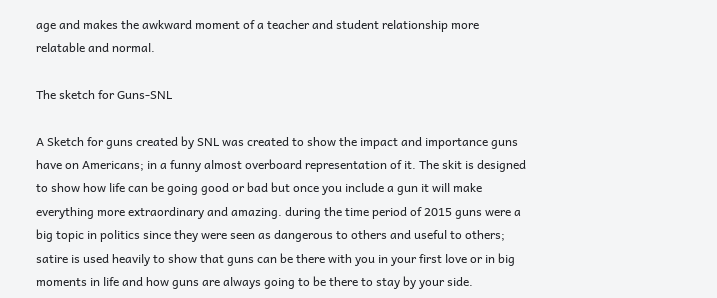age and makes the awkward moment of a teacher and student relationship more relatable and normal.

The sketch for Guns-SNL

A Sketch for guns created by SNL was created to show the impact and importance guns have on Americans; in a funny almost overboard representation of it. The skit is designed to show how life can be going good or bad but once you include a gun it will make everything more extraordinary and amazing. during the time period of 2015 guns were a big topic in politics since they were seen as dangerous to others and useful to others; satire is used heavily to show that guns can be there with you in your first love or in big moments in life and how guns are always going to be there to stay by your side.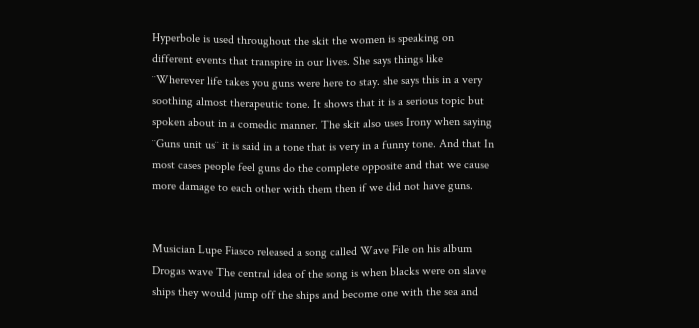Hyperbole is used throughout the skit the women is speaking on different events that transpire in our lives. She says things like ¨Wherever life takes you guns were here to stay. she says this in a very soothing almost therapeutic tone. It shows that it is a serious topic but spoken about in a comedic manner. The skit also uses Irony when saying ¨Guns unit us¨ it is said in a tone that is very in a funny tone. And that In most cases people feel guns do the complete opposite and that we cause more damage to each other with them then if we did not have guns.


Musician Lupe Fiasco released a song called Wave File on his album Drogas wave The central idea of the song is when blacks were on slave ships they would jump off the ships and become one with the sea and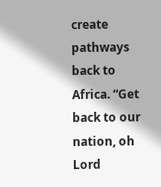create pathways back to Africa. “Get back to our nation, oh Lord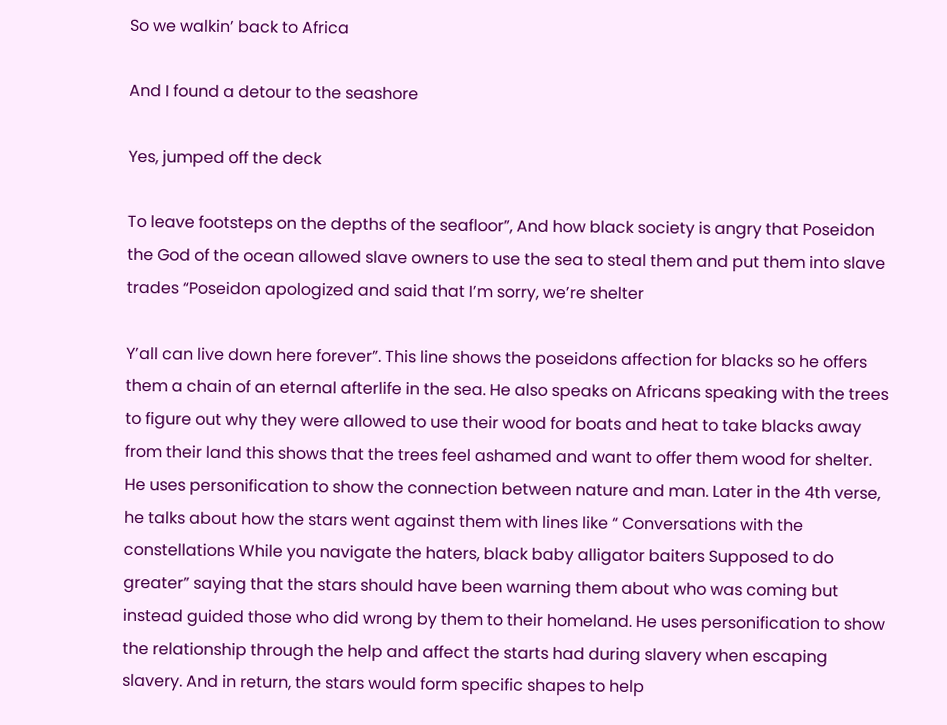So we walkin’ back to Africa

And I found a detour to the seashore

Yes, jumped off the deck

To leave footsteps on the depths of the seafloor”, And how black society is angry that Poseidon the God of the ocean allowed slave owners to use the sea to steal them and put them into slave trades “Poseidon apologized and said that I’m sorry, we’re shelter

Y’all can live down here forever”. This line shows the poseidons affection for blacks so he offers them a chain of an eternal afterlife in the sea. He also speaks on Africans speaking with the trees to figure out why they were allowed to use their wood for boats and heat to take blacks away from their land this shows that the trees feel ashamed and want to offer them wood for shelter. He uses personification to show the connection between nature and man. Later in the 4th verse, he talks about how the stars went against them with lines like “ Conversations with the constellations While you navigate the haters, black baby alligator baiters Supposed to do greater” saying that the stars should have been warning them about who was coming but instead guided those who did wrong by them to their homeland. He uses personification to show the relationship through the help and affect the starts had during slavery when escaping slavery. And in return, the stars would form specific shapes to help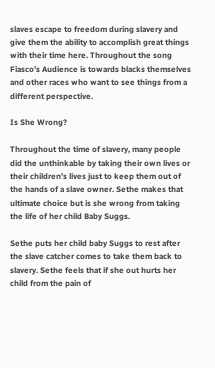slaves escape to freedom during slavery and give them the ability to accomplish great things with their time here. Throughout the song Fiasco’s Audience is towards blacks themselves and other races who want to see things from a different perspective.

Is She Wrong?

Throughout the time of slavery, many people did the unthinkable by taking their own lives or their children’s lives just to keep them out of the hands of a slave owner. Sethe makes that ultimate choice but is she wrong from taking the life of her child Baby Suggs.

Sethe puts her child baby Suggs to rest after the slave catcher comes to take them back to slavery. Sethe feels that if she out hurts her child from the pain of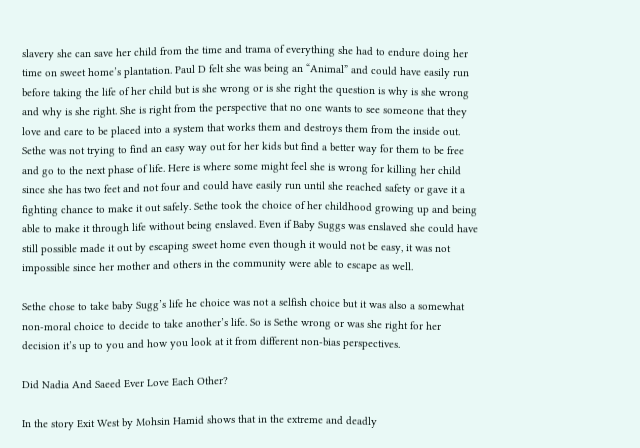slavery she can save her child from the time and trama of everything she had to endure doing her time on sweet home’s plantation. Paul D felt she was being an “Animal” and could have easily run before taking the life of her child but is she wrong or is she right the question is why is she wrong and why is she right. She is right from the perspective that no one wants to see someone that they love and care to be placed into a system that works them and destroys them from the inside out. Sethe was not trying to find an easy way out for her kids but find a better way for them to be free and go to the next phase of life. Here is where some might feel she is wrong for killing her child since she has two feet and not four and could have easily run until she reached safety or gave it a fighting chance to make it out safely. Sethe took the choice of her childhood growing up and being able to make it through life without being enslaved. Even if Baby Suggs was enslaved she could have still possible made it out by escaping sweet home even though it would not be easy, it was not impossible since her mother and others in the community were able to escape as well.

Sethe chose to take baby Sugg’s life he choice was not a selfish choice but it was also a somewhat non-moral choice to decide to take another’s life. So is Sethe wrong or was she right for her decision it’s up to you and how you look at it from different non-bias perspectives.

Did Nadia And Saeed Ever Love Each Other?

In the story Exit West by Mohsin Hamid shows that in the extreme and deadly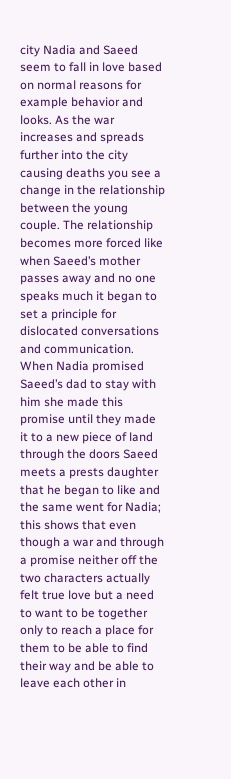city Nadia and Saeed seem to fall in love based on normal reasons for example behavior and looks. As the war increases and spreads further into the city causing deaths you see a change in the relationship between the young couple. The relationship becomes more forced like when Saeed’s mother passes away and no one speaks much it began to set a principle for dislocated conversations and communication. When Nadia promised Saeed’s dad to stay with him she made this promise until they made it to a new piece of land through the doors Saeed meets a prests daughter that he began to like and the same went for Nadia; this shows that even though a war and through a promise neither off the two characters actually felt true love but a need to want to be together only to reach a place for them to be able to find their way and be able to leave each other in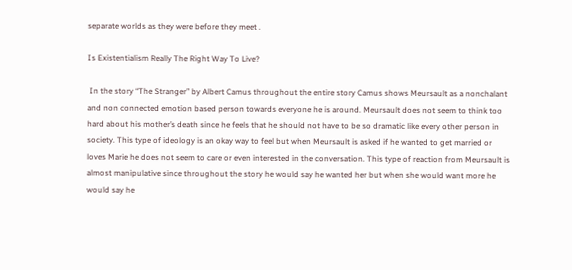separate worlds as they were before they meet .

Is Existentialism Really The Right Way To Live?

 In the story “The Stranger” by Albert Camus throughout the entire story Camus shows Meursault as a nonchalant and non connected emotion based person towards everyone he is around. Meursault does not seem to think too hard about his mother’s death since he feels that he should not have to be so dramatic like every other person in society. This type of ideology is an okay way to feel but when Meursault is asked if he wanted to get married or loves Marie he does not seem to care or even interested in the conversation. This type of reaction from Meursault is almost manipulative since throughout the story he would say he wanted her but when she would want more he would say he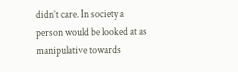didn’t care. In society a person would be looked at as manipulative towards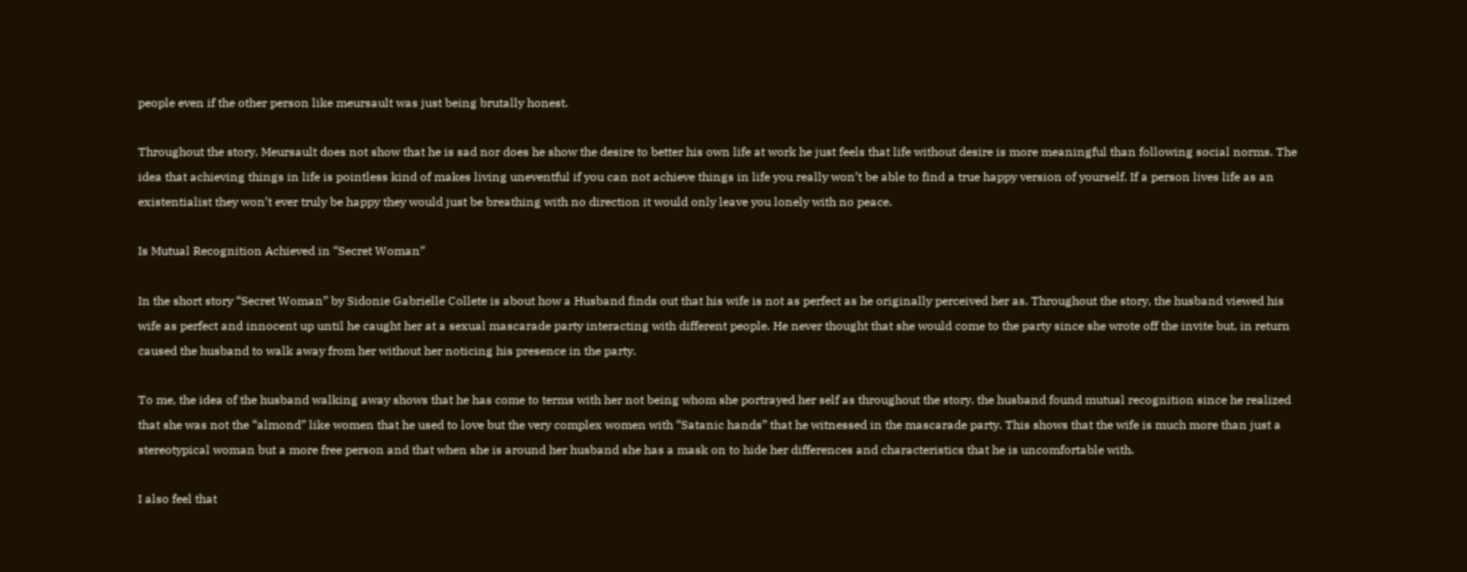people even if the other person like meursault was just being brutally honest.

Throughout the story, Meursault does not show that he is sad nor does he show the desire to better his own life at work he just feels that life without desire is more meaningful than following social norms. The idea that achieving things in life is pointless kind of makes living uneventful if you can not achieve things in life you really won’t be able to find a true happy version of yourself. If a person lives life as an existentialist they won’t ever truly be happy they would just be breathing with no direction it would only leave you lonely with no peace.

Is Mutual Recognition Achieved in “Secret Woman”

In the short story “Secret Woman” by Sidonie Gabrielle Collete is about how a Husband finds out that his wife is not as perfect as he originally perceived her as. Throughout the story, the husband viewed his wife as perfect and innocent up until he caught her at a sexual mascarade party interacting with different people. He never thought that she would come to the party since she wrote off the invite but, in return caused the husband to walk away from her without her noticing his presence in the party.

To me, the idea of the husband walking away shows that he has come to terms with her not being whom she portrayed her self as throughout the story. the husband found mutual recognition since he realized that she was not the “almond” like women that he used to love but the very complex women with “Satanic hands” that he witnessed in the mascarade party. This shows that the wife is much more than just a stereotypical woman but a more free person and that when she is around her husband she has a mask on to hide her differences and characteristics that he is uncomfortable with.

I also feel that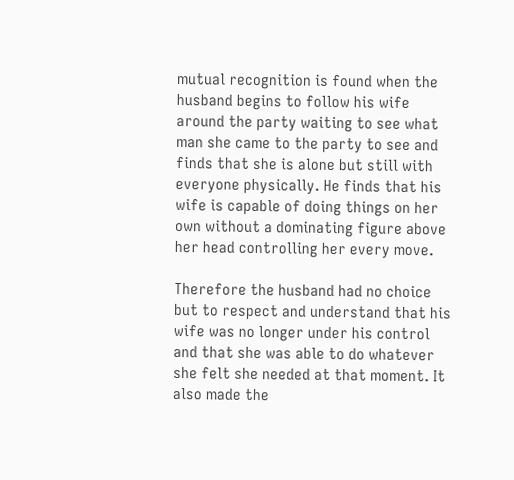mutual recognition is found when the husband begins to follow his wife around the party waiting to see what man she came to the party to see and finds that she is alone but still with everyone physically. He finds that his wife is capable of doing things on her own without a dominating figure above her head controlling her every move.

Therefore the husband had no choice but to respect and understand that his wife was no longer under his control and that she was able to do whatever she felt she needed at that moment. It also made the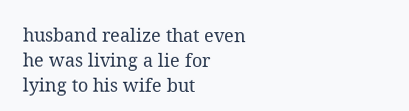husband realize that even he was living a lie for lying to his wife but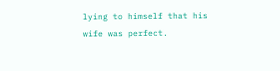lying to himself that his wife was perfect.